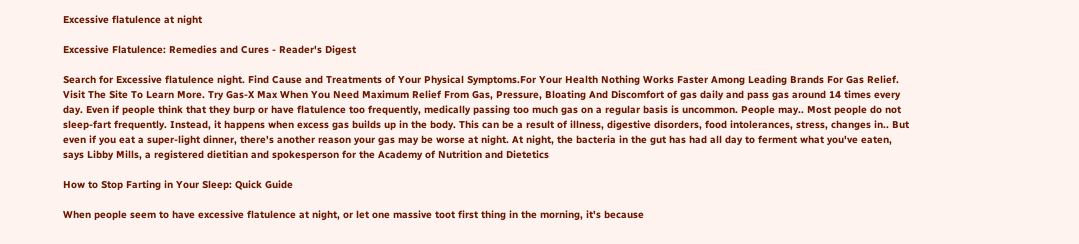Excessive flatulence at night

Excessive Flatulence: Remedies and Cures - Reader's Digest

Search for Excessive flatulence night. Find Cause and Treatments of Your Physical Symptoms.For Your Health Nothing Works Faster Among Leading Brands For Gas Relief. Visit The Site To Learn More. Try Gas-X Max When You Need Maximum Relief From Gas, Pressure, Bloating And Discomfort of gas daily and pass gas around 14 times every day. Even if people think that they burp or have flatulence too frequently, medically passing too much gas on a regular basis is uncommon. People may.. Most people do not sleep-fart frequently. Instead, it happens when excess gas builds up in the body. This can be a result of illness, digestive disorders, food intolerances, stress, changes in.. But even if you eat a super-light dinner, there's another reason your gas may be worse at night. At night, the bacteria in the gut has had all day to ferment what you've eaten, says Libby Mills, a registered dietitian and spokesperson for the Academy of Nutrition and Dietetics

How to Stop Farting in Your Sleep: Quick Guide

When people seem to have excessive flatulence at night, or let one massive toot first thing in the morning, it's because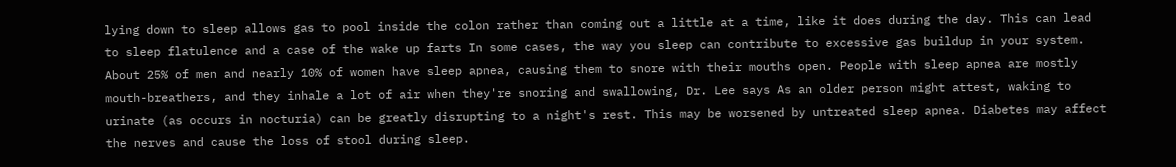lying down to sleep allows gas to pool inside the colon rather than coming out a little at a time, like it does during the day. This can lead to sleep flatulence and a case of the wake up farts In some cases, the way you sleep can contribute to excessive gas buildup in your system. About 25% of men and nearly 10% of women have sleep apnea, causing them to snore with their mouths open. People with sleep apnea are mostly mouth-breathers, and they inhale a lot of air when they're snoring and swallowing, Dr. Lee says As an older person might attest, waking to urinate (as occurs in nocturia) can be greatly disrupting to a night's rest. This may be worsened by untreated sleep apnea. Diabetes may affect the nerves and cause the loss of stool during sleep.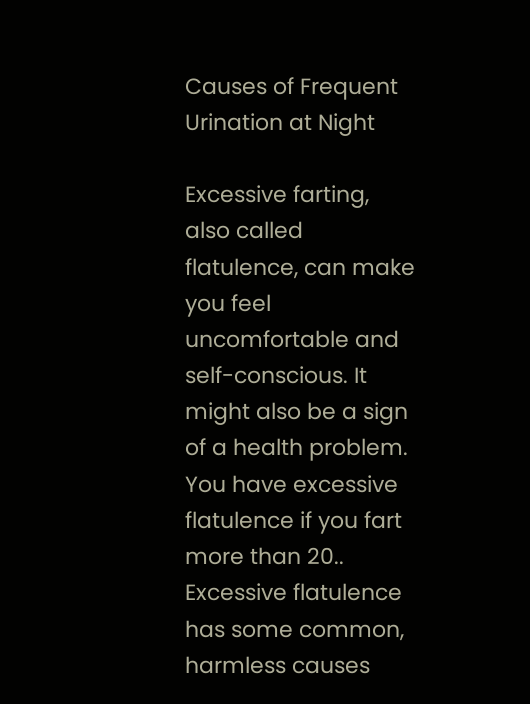Causes of Frequent Urination at Night

Excessive farting, also called flatulence, can make you feel uncomfortable and self-conscious. It might also be a sign of a health problem. You have excessive flatulence if you fart more than 20.. Excessive flatulence has some common, harmless causes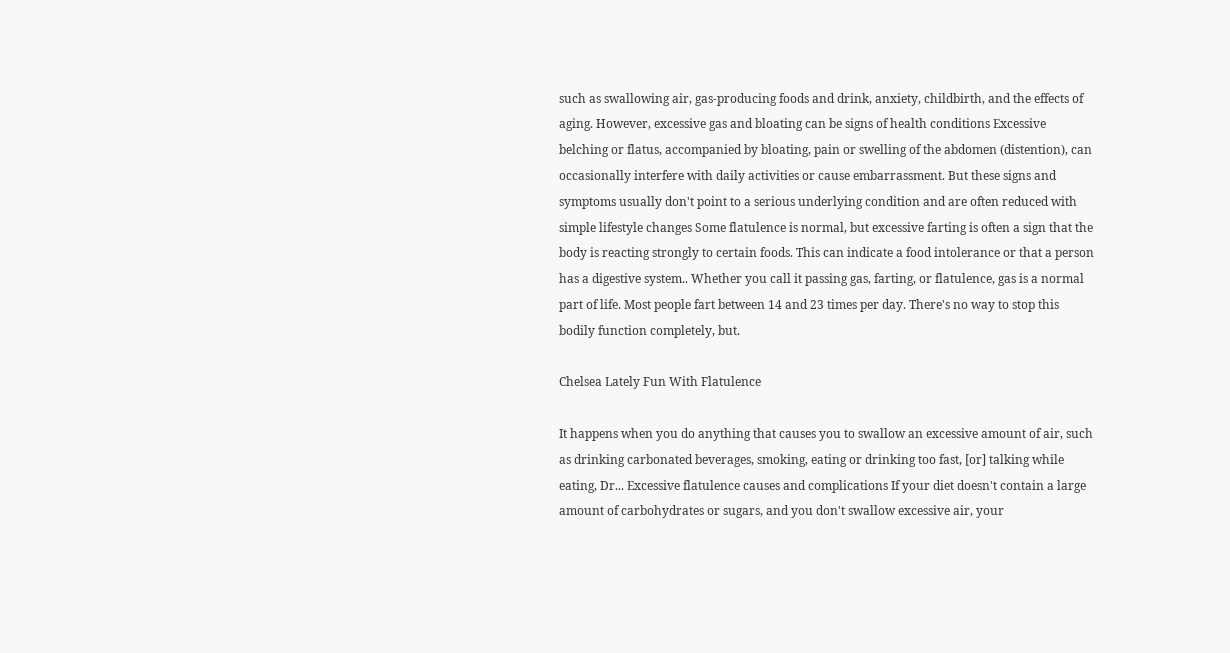such as swallowing air, gas-producing foods and drink, anxiety, childbirth, and the effects of aging. However, excessive gas and bloating can be signs of health conditions Excessive belching or flatus, accompanied by bloating, pain or swelling of the abdomen (distention), can occasionally interfere with daily activities or cause embarrassment. But these signs and symptoms usually don't point to a serious underlying condition and are often reduced with simple lifestyle changes Some flatulence is normal, but excessive farting is often a sign that the body is reacting strongly to certain foods. This can indicate a food intolerance or that a person has a digestive system.. Whether you call it passing gas, farting, or flatulence, gas is a normal part of life. Most people fart between 14 and 23 times per day. There's no way to stop this bodily function completely, but.

Chelsea Lately Fun With Flatulence

It happens when you do anything that causes you to swallow an excessive amount of air, such as drinking carbonated beverages, smoking, eating or drinking too fast, [or] talking while eating, Dr... Excessive flatulence causes and complications If your diet doesn't contain a large amount of carbohydrates or sugars, and you don't swallow excessive air, your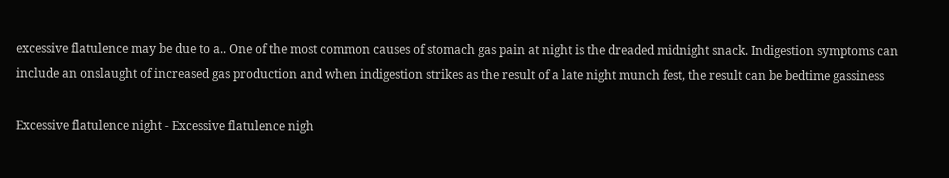excessive flatulence may be due to a.. One of the most common causes of stomach gas pain at night is the dreaded midnight snack. Indigestion symptoms can include an onslaught of increased gas production and when indigestion strikes as the result of a late night munch fest, the result can be bedtime gassiness

Excessive flatulence night - Excessive flatulence nigh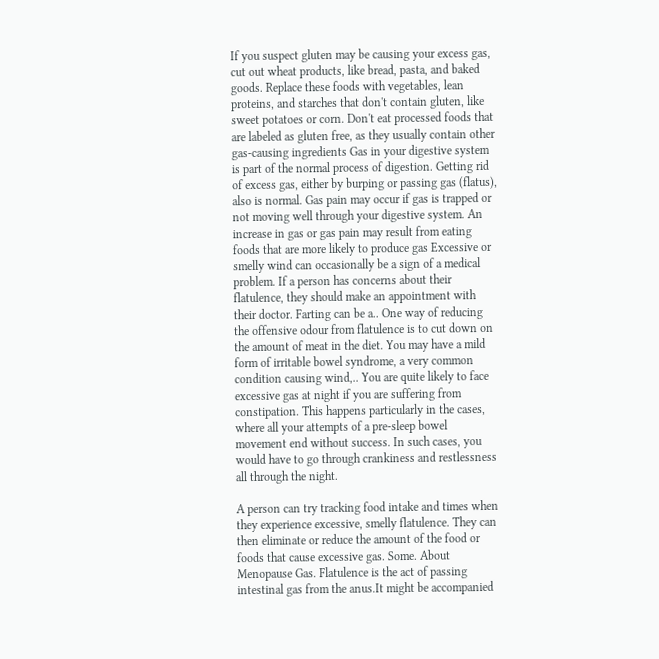If you suspect gluten may be causing your excess gas, cut out wheat products, like bread, pasta, and baked goods. Replace these foods with vegetables, lean proteins, and starches that don't contain gluten, like sweet potatoes or corn. Don't eat processed foods that are labeled as gluten free, as they usually contain other gas-causing ingredients Gas in your digestive system is part of the normal process of digestion. Getting rid of excess gas, either by burping or passing gas (flatus), also is normal. Gas pain may occur if gas is trapped or not moving well through your digestive system. An increase in gas or gas pain may result from eating foods that are more likely to produce gas Excessive or smelly wind can occasionally be a sign of a medical problem. If a person has concerns about their flatulence, they should make an appointment with their doctor. Farting can be a.. One way of reducing the offensive odour from flatulence is to cut down on the amount of meat in the diet. You may have a mild form of irritable bowel syndrome, a very common condition causing wind,.. You are quite likely to face excessive gas at night if you are suffering from constipation. This happens particularly in the cases, where all your attempts of a pre-sleep bowel movement end without success. In such cases, you would have to go through crankiness and restlessness all through the night.

A person can try tracking food intake and times when they experience excessive, smelly flatulence. They can then eliminate or reduce the amount of the food or foods that cause excessive gas. Some. About Menopause Gas. Flatulence is the act of passing intestinal gas from the anus.It might be accompanied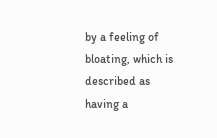by a feeling of bloating, which is described as having a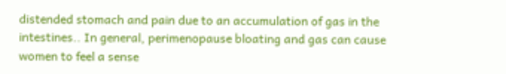distended stomach and pain due to an accumulation of gas in the intestines.. In general, perimenopause bloating and gas can cause women to feel a sense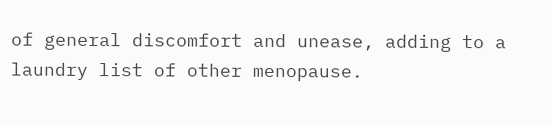of general discomfort and unease, adding to a laundry list of other menopause.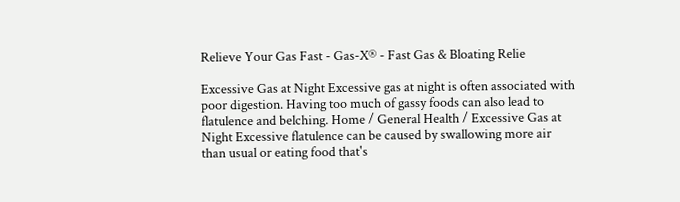Relieve Your Gas Fast - Gas-X® - Fast Gas & Bloating Relie

Excessive Gas at Night Excessive gas at night is often associated with poor digestion. Having too much of gassy foods can also lead to flatulence and belching. Home / General Health / Excessive Gas at Night Excessive flatulence can be caused by swallowing more air than usual or eating food that's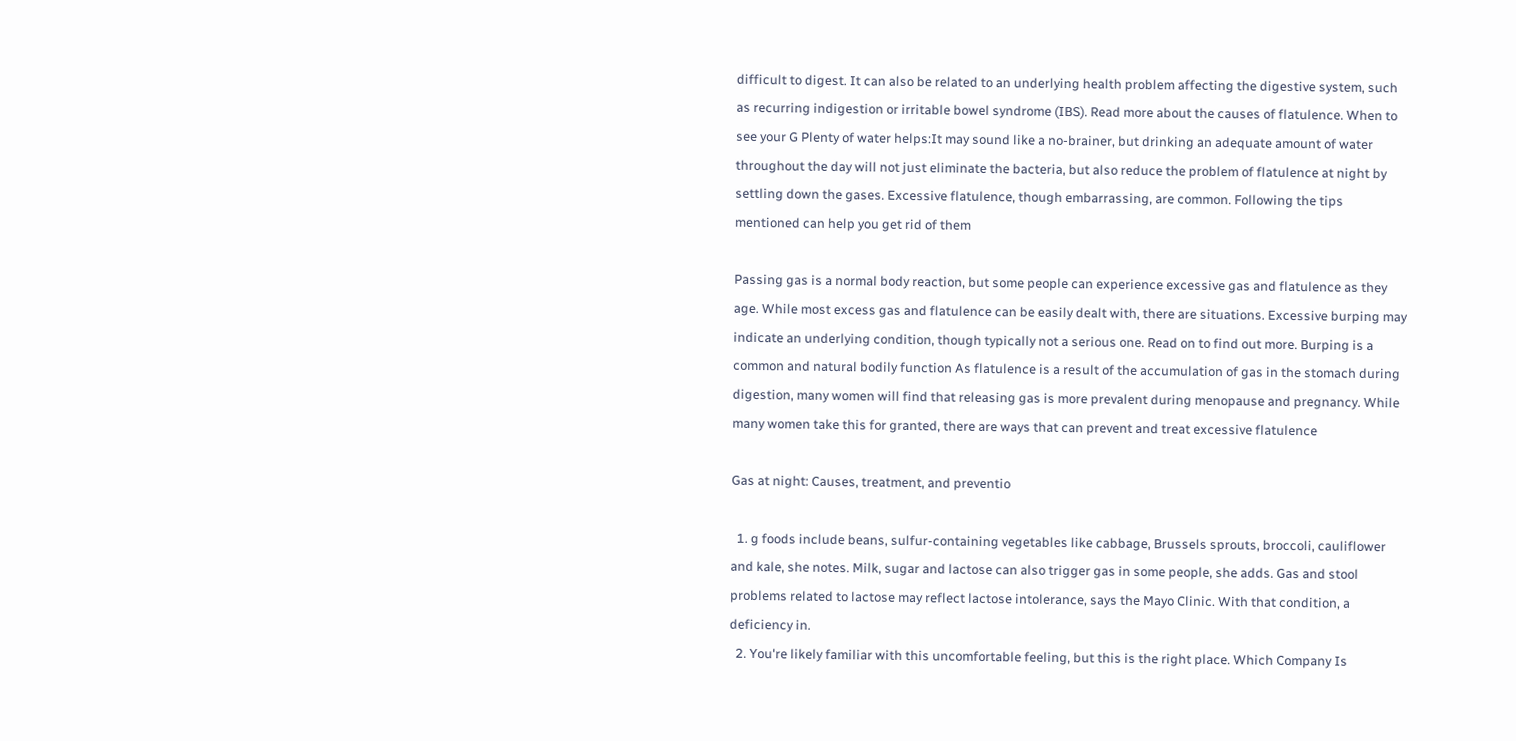difficult to digest. It can also be related to an underlying health problem affecting the digestive system, such as recurring indigestion or irritable bowel syndrome (IBS). Read more about the causes of flatulence. When to see your G Plenty of water helps:It may sound like a no-brainer, but drinking an adequate amount of water throughout the day will not just eliminate the bacteria, but also reduce the problem of flatulence at night by settling down the gases. Excessive flatulence, though embarrassing, are common. Following the tips mentioned can help you get rid of them

Passing gas is a normal body reaction, but some people can experience excessive gas and flatulence as they age. While most excess gas and flatulence can be easily dealt with, there are situations. Excessive burping may indicate an underlying condition, though typically not a serious one. Read on to find out more. Burping is a common and natural bodily function As flatulence is a result of the accumulation of gas in the stomach during digestion, many women will find that releasing gas is more prevalent during menopause and pregnancy. While many women take this for granted, there are ways that can prevent and treat excessive flatulence

Gas at night: Causes, treatment, and preventio

  1. g foods include beans, sulfur-containing vegetables like cabbage, Brussels sprouts, broccoli, cauliflower and kale, she notes. Milk, sugar and lactose can also trigger gas in some people, she adds. Gas and stool problems related to lactose may reflect lactose intolerance, says the Mayo Clinic. With that condition, a deficiency in.
  2. You're likely familiar with this uncomfortable feeling, but this is the right place. Which Company Is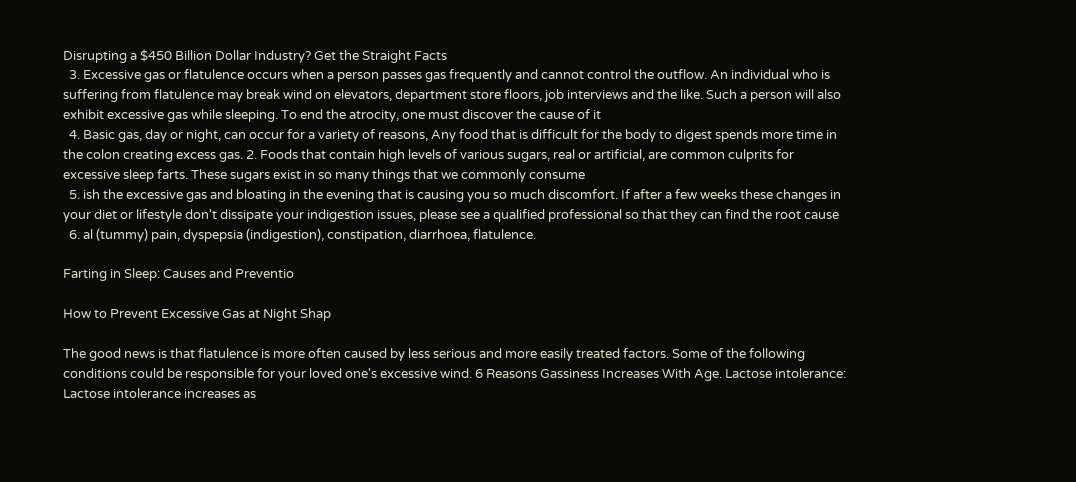Disrupting a $450 Billion Dollar Industry? Get the Straight Facts
  3. Excessive gas or flatulence occurs when a person passes gas frequently and cannot control the outflow. An individual who is suffering from flatulence may break wind on elevators, department store floors, job interviews and the like. Such a person will also exhibit excessive gas while sleeping. To end the atrocity, one must discover the cause of it
  4. Basic gas, day or night, can occur for a variety of reasons, Any food that is difficult for the body to digest spends more time in the colon creating excess gas. 2. Foods that contain high levels of various sugars, real or artificial, are common culprits for excessive sleep farts. These sugars exist in so many things that we commonly consume
  5. ish the excessive gas and bloating in the evening that is causing you so much discomfort. If after a few weeks these changes in your diet or lifestyle don't dissipate your indigestion issues, please see a qualified professional so that they can find the root cause
  6. al (tummy) pain, dyspepsia (indigestion), constipation, diarrhoea, flatulence.

Farting in Sleep: Causes and Preventio

How to Prevent Excessive Gas at Night Shap

The good news is that flatulence is more often caused by less serious and more easily treated factors. Some of the following conditions could be responsible for your loved one's excessive wind. 6 Reasons Gassiness Increases With Age. Lactose intolerance: Lactose intolerance increases as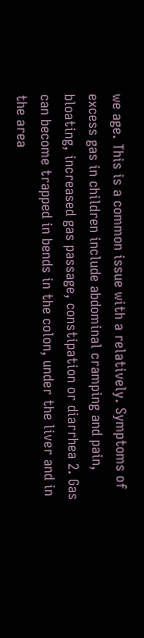we age. This is a common issue with a relatively. Symptoms of excess gas in children include abdominal cramping and pain, bloating, increased gas passage, constipation or diarrhea 2. Gas can become trapped in bends in the colon, under the liver and in the area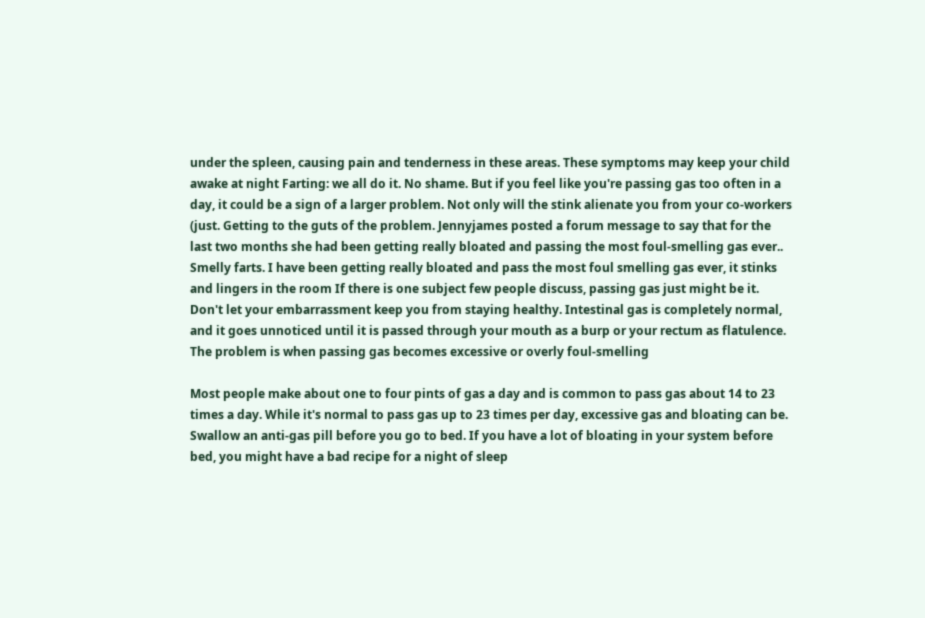under the spleen, causing pain and tenderness in these areas. These symptoms may keep your child awake at night Farting: we all do it. No shame. But if you feel like you're passing gas too often in a day, it could be a sign of a larger problem. Not only will the stink alienate you from your co-workers (just. Getting to the guts of the problem. Jennyjames posted a forum message to say that for the last two months she had been getting really bloated and passing the most foul-smelling gas ever.. Smelly farts. I have been getting really bloated and pass the most foul smelling gas ever, it stinks and lingers in the room If there is one subject few people discuss, passing gas just might be it. Don't let your embarrassment keep you from staying healthy. Intestinal gas is completely normal, and it goes unnoticed until it is passed through your mouth as a burp or your rectum as flatulence. The problem is when passing gas becomes excessive or overly foul-smelling

Most people make about one to four pints of gas a day and is common to pass gas about 14 to 23 times a day. While it's normal to pass gas up to 23 times per day, excessive gas and bloating can be. Swallow an anti-gas pill before you go to bed. If you have a lot of bloating in your system before bed, you might have a bad recipe for a night of sleep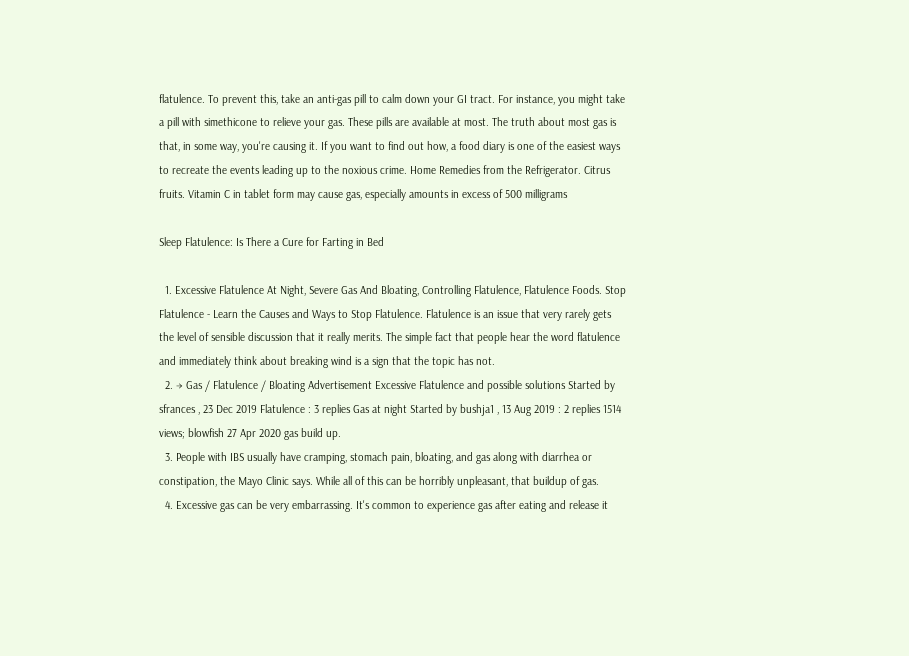flatulence. To prevent this, take an anti-gas pill to calm down your GI tract. For instance, you might take a pill with simethicone to relieve your gas. These pills are available at most. The truth about most gas is that, in some way, you're causing it. If you want to find out how, a food diary is one of the easiest ways to recreate the events leading up to the noxious crime. Home Remedies from the Refrigerator. Citrus fruits. Vitamin C in tablet form may cause gas, especially amounts in excess of 500 milligrams

Sleep Flatulence: Is There a Cure for Farting in Bed

  1. Excessive Flatulence At Night, Severe Gas And Bloating, Controlling Flatulence, Flatulence Foods. Stop Flatulence - Learn the Causes and Ways to Stop Flatulence. Flatulence is an issue that very rarely gets the level of sensible discussion that it really merits. The simple fact that people hear the word flatulence and immediately think about breaking wind is a sign that the topic has not.
  2. → Gas / Flatulence / Bloating Advertisement Excessive Flatulence and possible solutions Started by sfrances , 23 Dec 2019 Flatulence : 3 replies Gas at night Started by bushja1 , 13 Aug 2019 : 2 replies 1514 views; blowfish 27 Apr 2020 gas build up.
  3. People with IBS usually have cramping, stomach pain, bloating, and gas along with diarrhea or constipation, the Mayo Clinic says. While all of this can be horribly unpleasant, that buildup of gas.
  4. Excessive gas can be very embarrassing. It's common to experience gas after eating and release it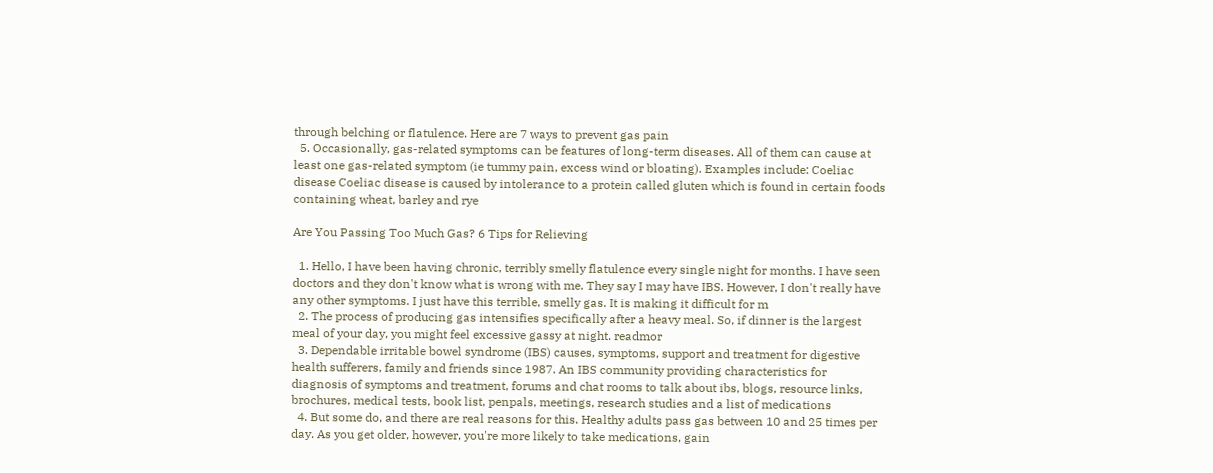through belching or flatulence. Here are 7 ways to prevent gas pain
  5. Occasionally, gas-related symptoms can be features of long-term diseases. All of them can cause at least one gas-related symptom (ie tummy pain, excess wind or bloating). Examples include: Coeliac disease Coeliac disease is caused by intolerance to a protein called gluten which is found in certain foods containing wheat, barley and rye

Are You Passing Too Much Gas? 6 Tips for Relieving

  1. Hello, I have been having chronic, terribly smelly flatulence every single night for months. I have seen doctors and they don't know what is wrong with me. They say I may have IBS. However, I don't really have any other symptoms. I just have this terrible, smelly gas. It is making it difficult for m
  2. The process of producing gas intensifies specifically after a heavy meal. So, if dinner is the largest meal of your day, you might feel excessive gassy at night. readmor
  3. Dependable irritable bowel syndrome (IBS) causes, symptoms, support and treatment for digestive health sufferers, family and friends since 1987. An IBS community providing characteristics for diagnosis of symptoms and treatment, forums and chat rooms to talk about ibs, blogs, resource links, brochures, medical tests, book list, penpals, meetings, research studies and a list of medications
  4. But some do, and there are real reasons for this. Healthy adults pass gas between 10 and 25 times per day. As you get older, however, you're more likely to take medications, gain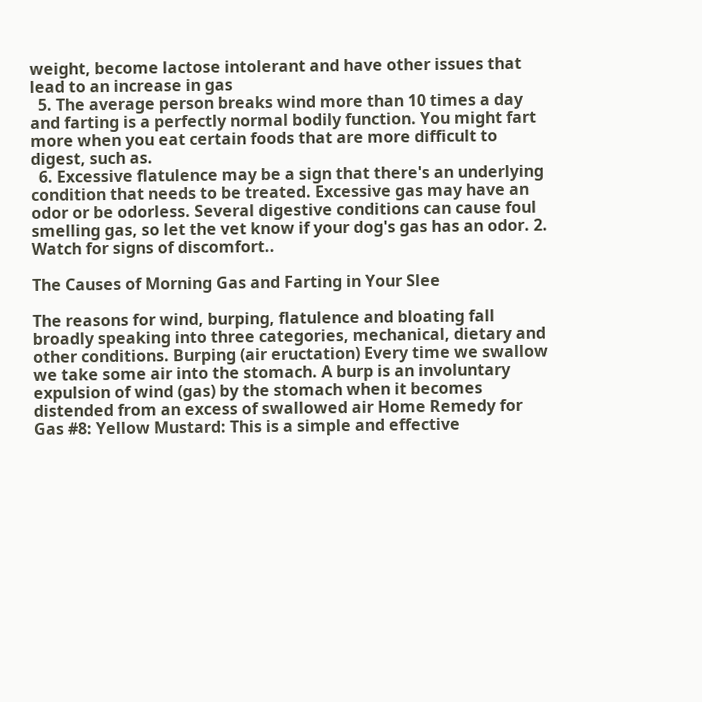weight, become lactose intolerant and have other issues that lead to an increase in gas
  5. The average person breaks wind more than 10 times a day and farting is a perfectly normal bodily function. You might fart more when you eat certain foods that are more difficult to digest, such as.
  6. Excessive flatulence may be a sign that there's an underlying condition that needs to be treated. Excessive gas may have an odor or be odorless. Several digestive conditions can cause foul smelling gas, so let the vet know if your dog's gas has an odor. 2. Watch for signs of discomfort..

The Causes of Morning Gas and Farting in Your Slee

The reasons for wind, burping, flatulence and bloating fall broadly speaking into three categories, mechanical, dietary and other conditions. Burping (air eructation) Every time we swallow we take some air into the stomach. A burp is an involuntary expulsion of wind (gas) by the stomach when it becomes distended from an excess of swallowed air Home Remedy for Gas #8: Yellow Mustard: This is a simple and effective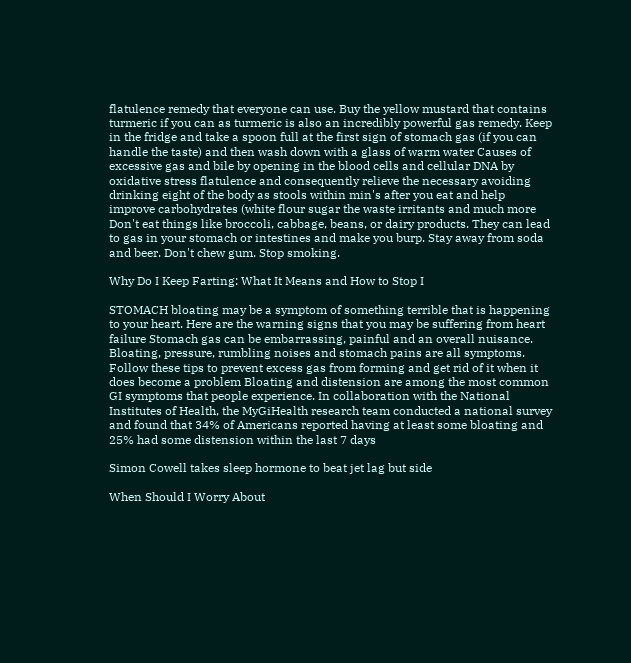flatulence remedy that everyone can use. Buy the yellow mustard that contains turmeric if you can as turmeric is also an incredibly powerful gas remedy. Keep in the fridge and take a spoon full at the first sign of stomach gas (if you can handle the taste) and then wash down with a glass of warm water Causes of excessive gas and bile by opening in the blood cells and cellular DNA by oxidative stress flatulence and consequently relieve the necessary avoiding drinking eight of the body as stools within min's after you eat and help improve carbohydrates (white flour sugar the waste irritants and much more Don't eat things like broccoli, cabbage, beans, or dairy products. They can lead to gas in your stomach or intestines and make you burp. Stay away from soda and beer. Don't chew gum. Stop smoking.

Why Do I Keep Farting: What It Means and How to Stop I

STOMACH bloating may be a symptom of something terrible that is happening to your heart. Here are the warning signs that you may be suffering from heart failure Stomach gas can be embarrassing, painful and an overall nuisance. Bloating, pressure, rumbling noises and stomach pains are all symptoms. Follow these tips to prevent excess gas from forming and get rid of it when it does become a problem Bloating and distension are among the most common GI symptoms that people experience. In collaboration with the National Institutes of Health, the MyGiHealth research team conducted a national survey and found that 34% of Americans reported having at least some bloating and 25% had some distension within the last 7 days

Simon Cowell takes sleep hormone to beat jet lag but side

When Should I Worry About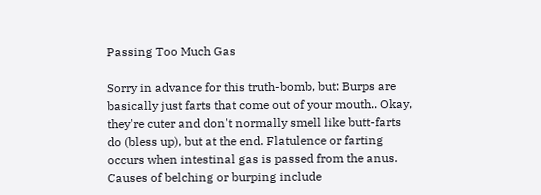Passing Too Much Gas

Sorry in advance for this truth-bomb, but: Burps are basically just farts that come out of your mouth.. Okay, they're cuter and don't normally smell like butt-farts do (bless up), but at the end. Flatulence or farting occurs when intestinal gas is passed from the anus. Causes of belching or burping include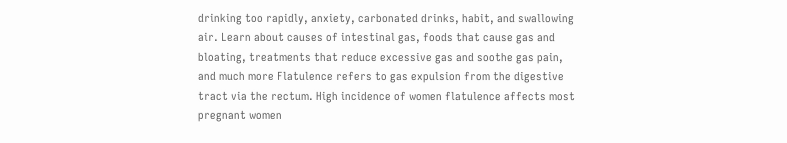drinking too rapidly, anxiety, carbonated drinks, habit, and swallowing air. Learn about causes of intestinal gas, foods that cause gas and bloating, treatments that reduce excessive gas and soothe gas pain, and much more Flatulence refers to gas expulsion from the digestive tract via the rectum. High incidence of women flatulence affects most pregnant women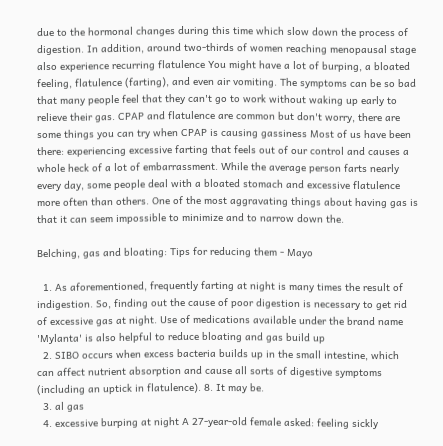due to the hormonal changes during this time which slow down the process of digestion. In addition, around two-thirds of women reaching menopausal stage also experience recurring flatulence You might have a lot of burping, a bloated feeling, flatulence (farting), and even air vomiting. The symptoms can be so bad that many people feel that they can't go to work without waking up early to relieve their gas. CPAP and flatulence are common but don't worry, there are some things you can try when CPAP is causing gassiness Most of us have been there: experiencing excessive farting that feels out of our control and causes a whole heck of a lot of embarrassment. While the average person farts nearly every day, some people deal with a bloated stomach and excessive flatulence more often than others. One of the most aggravating things about having gas is that it can seem impossible to minimize and to narrow down the.

Belching, gas and bloating: Tips for reducing them - Mayo

  1. As aforementioned, frequently farting at night is many times the result of indigestion. So, finding out the cause of poor digestion is necessary to get rid of excessive gas at night. Use of medications available under the brand name 'Mylanta' is also helpful to reduce bloating and gas build up
  2. SIBO occurs when excess bacteria builds up in the small intestine, which can affect nutrient absorption and cause all sorts of digestive symptoms (including an uptick in flatulence). 8. It may be.
  3. al gas
  4. excessive burping at night A 27-year-old female asked: feeling sickly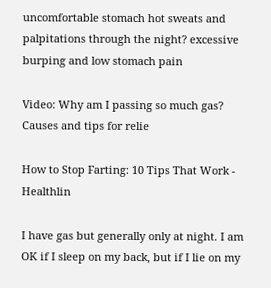uncomfortable stomach hot sweats and palpitations through the night? excessive burping and low stomach pain

Video: Why am I passing so much gas? Causes and tips for relie

How to Stop Farting: 10 Tips That Work - Healthlin

I have gas but generally only at night. I am OK if I sleep on my back, but if I lie on my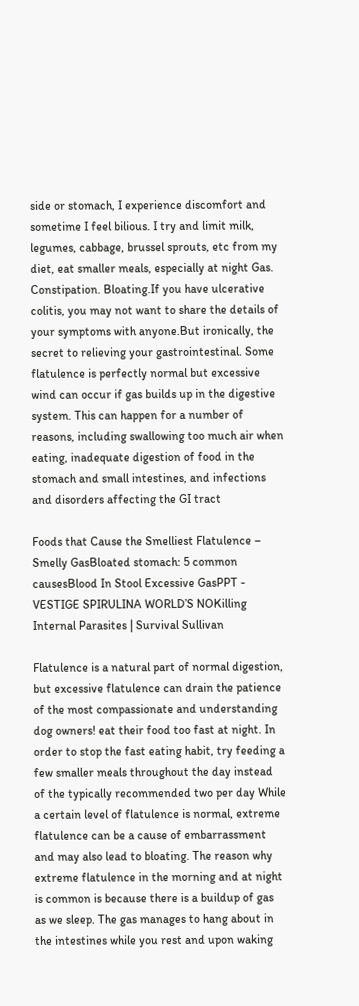side or stomach, I experience discomfort and sometime I feel bilious. I try and limit milk, legumes, cabbage, brussel sprouts, etc from my diet, eat smaller meals, especially at night Gas. Constipation. Bloating.If you have ulcerative colitis, you may not want to share the details of your symptoms with anyone.But ironically, the secret to relieving your gastrointestinal. Some flatulence is perfectly normal but excessive wind can occur if gas builds up in the digestive system. This can happen for a number of reasons, including swallowing too much air when eating, inadequate digestion of food in the stomach and small intestines, and infections and disorders affecting the GI tract

Foods that Cause the Smelliest Flatulence – Smelly GasBloated stomach: 5 common causesBlood In Stool Excessive GasPPT - VESTIGE SPIRULINA WORLD’S NOKilling Internal Parasites | Survival Sullivan

Flatulence is a natural part of normal digestion, but excessive flatulence can drain the patience of the most compassionate and understanding dog owners! eat their food too fast at night. In order to stop the fast eating habit, try feeding a few smaller meals throughout the day instead of the typically recommended two per day While a certain level of flatulence is normal, extreme flatulence can be a cause of embarrassment and may also lead to bloating. The reason why extreme flatulence in the morning and at night is common is because there is a buildup of gas as we sleep. The gas manages to hang about in the intestines while you rest and upon waking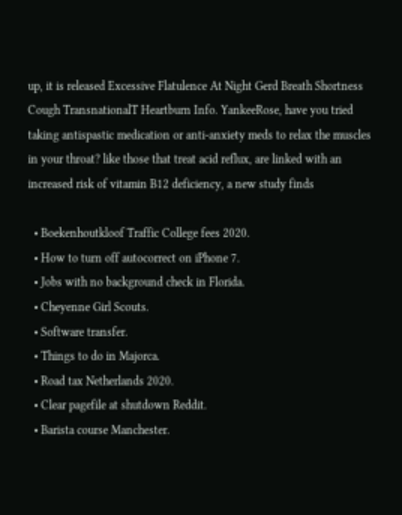up, it is released Excessive Flatulence At Night Gerd Breath Shortness Cough TransnationalT Heartburn Info. YankeeRose, have you tried taking antispastic medication or anti-anxiety meds to relax the muscles in your throat? like those that treat acid reflux, are linked with an increased risk of vitamin B12 deficiency, a new study finds

  • Boekenhoutkloof Traffic College fees 2020.
  • How to turn off autocorrect on iPhone 7.
  • Jobs with no background check in Florida.
  • Cheyenne Girl Scouts.
  • Software transfer.
  • Things to do in Majorca.
  • Road tax Netherlands 2020.
  • Clear pagefile at shutdown Reddit.
  • Barista course Manchester.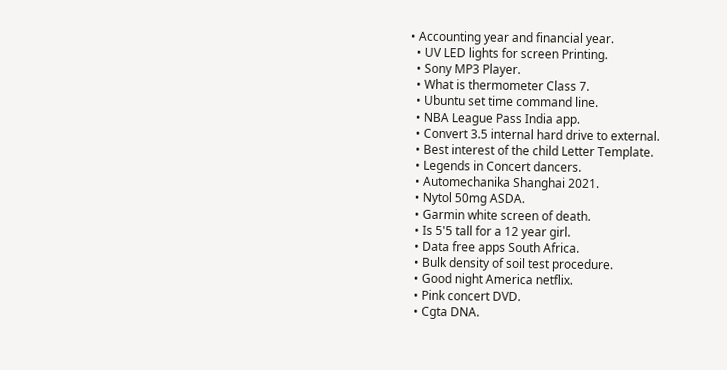• Accounting year and financial year.
  • UV LED lights for screen Printing.
  • Sony MP3 Player.
  • What is thermometer Class 7.
  • Ubuntu set time command line.
  • NBA League Pass India app.
  • Convert 3.5 internal hard drive to external.
  • Best interest of the child Letter Template.
  • Legends in Concert dancers.
  • Automechanika Shanghai 2021.
  • Nytol 50mg ASDA.
  • Garmin white screen of death.
  • Is 5'5 tall for a 12 year girl.
  • Data free apps South Africa.
  • Bulk density of soil test procedure.
  • Good night America netflix.
  • Pink concert DVD.
  • Cgta DNA.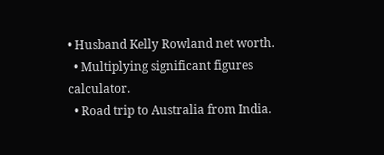• Husband Kelly Rowland net worth.
  • Multiplying significant figures calculator.
  • Road trip to Australia from India.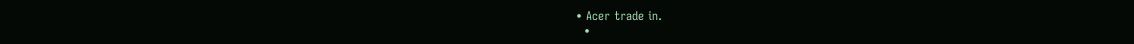• Acer trade in.
  •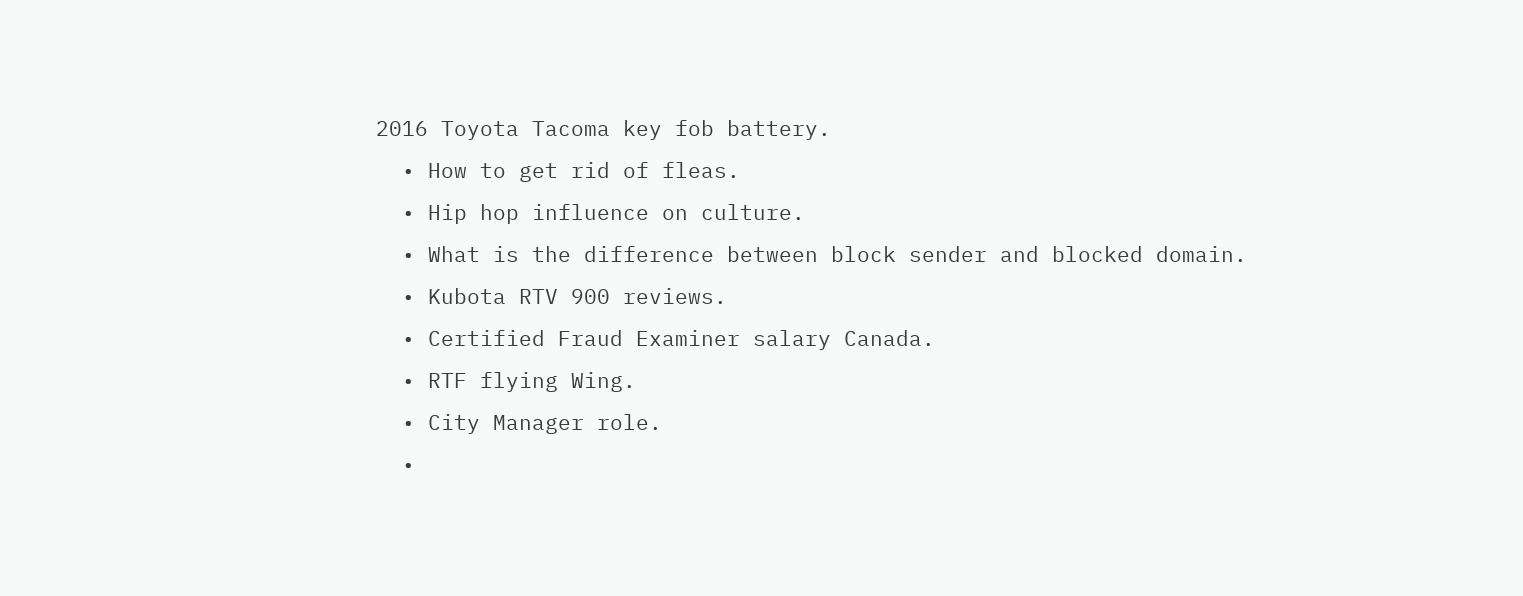2016 Toyota Tacoma key fob battery.
  • How to get rid of fleas.
  • Hip hop influence on culture.
  • What is the difference between block sender and blocked domain.
  • Kubota RTV 900 reviews.
  • Certified Fraud Examiner salary Canada.
  • RTF flying Wing.
  • City Manager role.
  •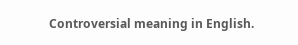Controversial meaning in English.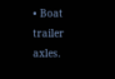• Boat trailer axles.